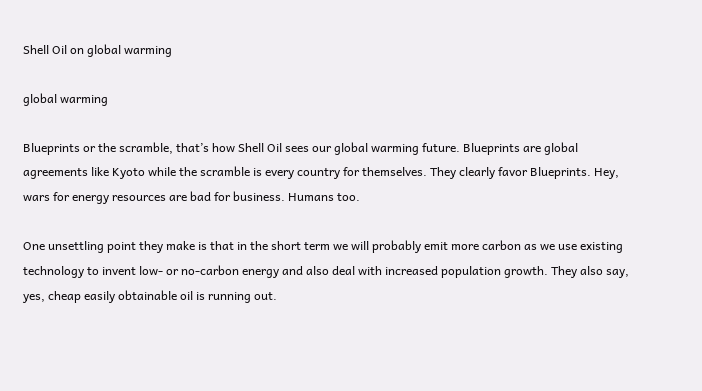Shell Oil on global warming

global warming

Blueprints or the scramble, that’s how Shell Oil sees our global warming future. Blueprints are global agreements like Kyoto while the scramble is every country for themselves. They clearly favor Blueprints. Hey, wars for energy resources are bad for business. Humans too.

One unsettling point they make is that in the short term we will probably emit more carbon as we use existing technology to invent low- or no-carbon energy and also deal with increased population growth. They also say, yes, cheap easily obtainable oil is running out.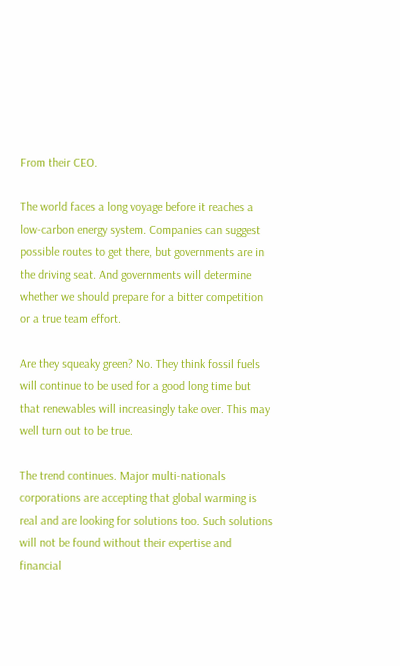From their CEO.

The world faces a long voyage before it reaches a low-carbon energy system. Companies can suggest possible routes to get there, but governments are in the driving seat. And governments will determine whether we should prepare for a bitter competition or a true team effort.

Are they squeaky green? No. They think fossil fuels will continue to be used for a good long time but that renewables will increasingly take over. This may well turn out to be true.

The trend continues. Major multi-nationals corporations are accepting that global warming is real and are looking for solutions too. Such solutions will not be found without their expertise and financial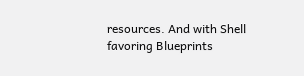resources. And with Shell favoring Blueprints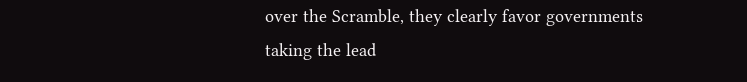over the Scramble, they clearly favor governments taking the lead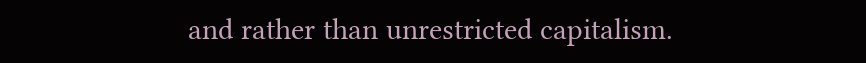and rather than unrestricted capitalism.